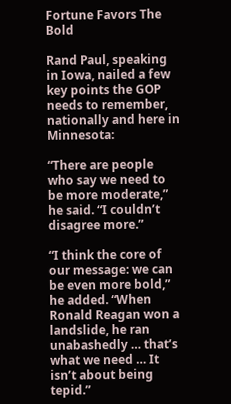Fortune Favors The Bold

Rand Paul, speaking in Iowa, nailed a few key points the GOP needs to remember, nationally and here in Minnesota:

“There are people who say we need to be more moderate,” he said. “I couldn’t disagree more.”

“I think the core of our message: we can be even more bold,” he added. “When Ronald Reagan won a landslide, he ran unabashedly … that’s what we need … It isn’t about being tepid.”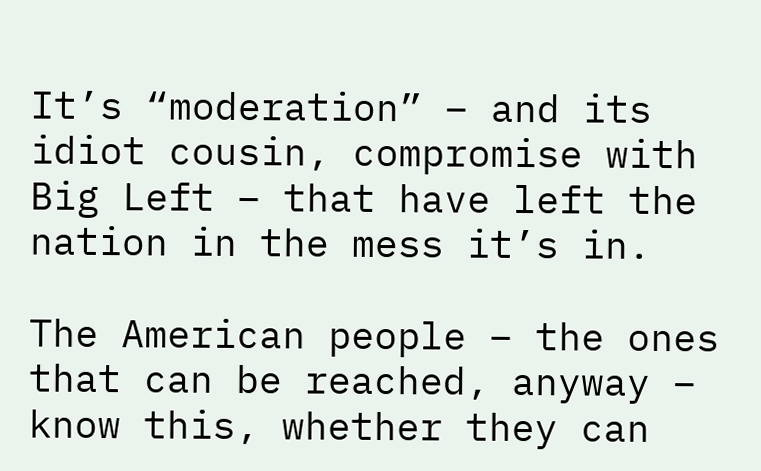It’s “moderation” – and its idiot cousin, compromise with Big Left – that have left the nation in the mess it’s in.

The American people – the ones that can be reached, anyway – know this, whether they can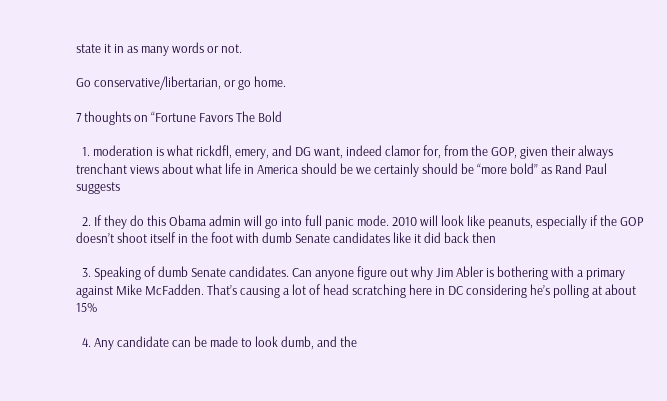state it in as many words or not.

Go conservative/libertarian, or go home.

7 thoughts on “Fortune Favors The Bold

  1. moderation is what rickdfl, emery, and DG want, indeed clamor for, from the GOP, given their always trenchant views about what life in America should be we certainly should be “more bold” as Rand Paul suggests

  2. If they do this Obama admin will go into full panic mode. 2010 will look like peanuts, especially if the GOP doesn’t shoot itself in the foot with dumb Senate candidates like it did back then

  3. Speaking of dumb Senate candidates. Can anyone figure out why Jim Abler is bothering with a primary against Mike McFadden. That’s causing a lot of head scratching here in DC considering he’s polling at about 15%

  4. Any candidate can be made to look dumb, and the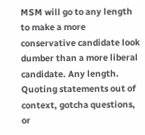MSM will go to any length to make a more conservative candidate look dumber than a more liberal candidate. Any length. Quoting statements out of context, gotcha questions, or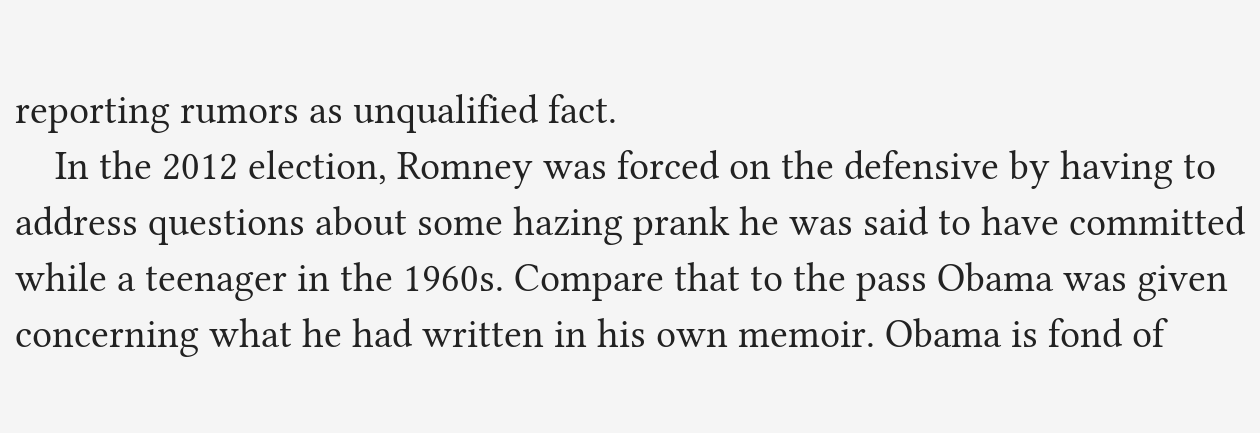reporting rumors as unqualified fact.
    In the 2012 election, Romney was forced on the defensive by having to address questions about some hazing prank he was said to have committed while a teenager in the 1960s. Compare that to the pass Obama was given concerning what he had written in his own memoir. Obama is fond of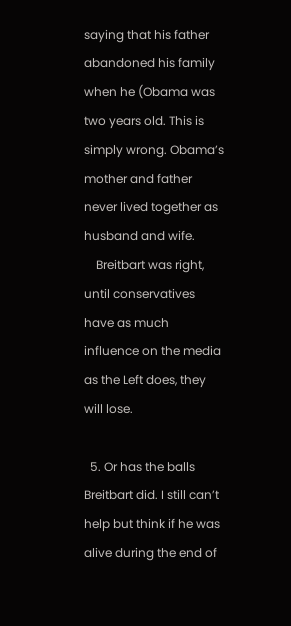saying that his father abandoned his family when he (Obama was two years old. This is simply wrong. Obama’s mother and father never lived together as husband and wife.
    Breitbart was right, until conservatives have as much influence on the media as the Left does, they will lose.

  5. Or has the balls Breitbart did. I still can’t help but think if he was alive during the end of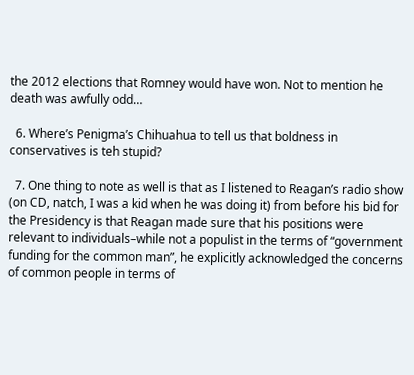the 2012 elections that Romney would have won. Not to mention he death was awfully odd…

  6. Where’s Penigma’s Chihuahua to tell us that boldness in conservatives is teh stupid?

  7. One thing to note as well is that as I listened to Reagan’s radio show (on CD, natch, I was a kid when he was doing it) from before his bid for the Presidency is that Reagan made sure that his positions were relevant to individuals–while not a populist in the terms of “government funding for the common man”, he explicitly acknowledged the concerns of common people in terms of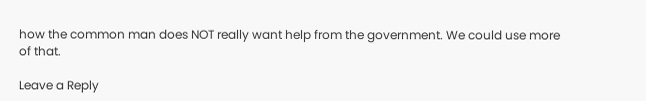how the common man does NOT really want help from the government. We could use more of that.

Leave a Reply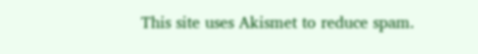This site uses Akismet to reduce spam.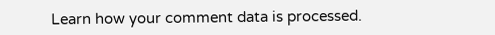Learn how your comment data is processed.